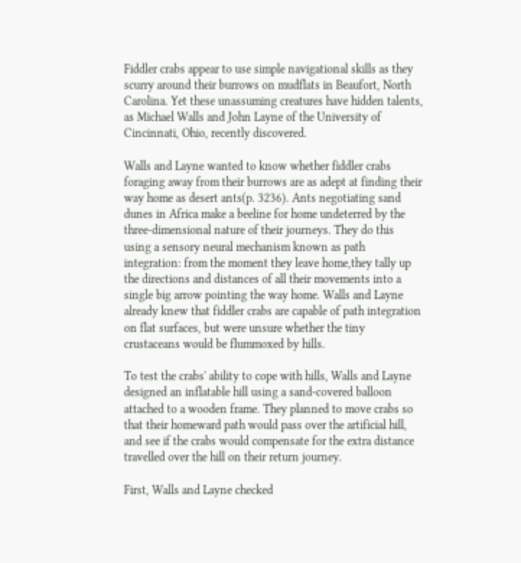Fiddler crabs appear to use simple navigational skills as they scurry around their burrows on mudflats in Beaufort, North Carolina. Yet these unassuming creatures have hidden talents, as Michael Walls and John Layne of the University of Cincinnati, Ohio, recently discovered.

Walls and Layne wanted to know whether fiddler crabs foraging away from their burrows are as adept at finding their way home as desert ants(p. 3236). Ants negotiating sand dunes in Africa make a beeline for home undeterred by the three-dimensional nature of their journeys. They do this using a sensory neural mechanism known as path integration: from the moment they leave home,they tally up the directions and distances of all their movements into a single big arrow pointing the way home. Walls and Layne already knew that fiddler crabs are capable of path integration on flat surfaces, but were unsure whether the tiny crustaceans would be flummoxed by hills.

To test the crabs' ability to cope with hills, Walls and Layne designed an inflatable hill using a sand-covered balloon attached to a wooden frame. They planned to move crabs so that their homeward path would pass over the artificial hill, and see if the crabs would compensate for the extra distance travelled over the hill on their return journey.

First, Walls and Layne checked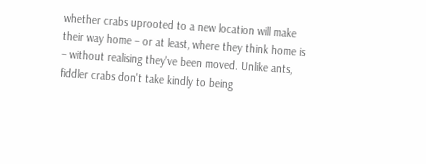whether crabs uprooted to a new location will make their way home – or at least, where they think home is – without realising they've been moved. Unlike ants, fiddler crabs don't take kindly to being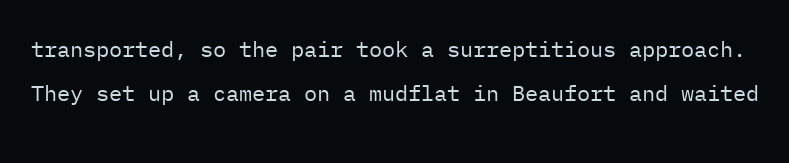transported, so the pair took a surreptitious approach. They set up a camera on a mudflat in Beaufort and waited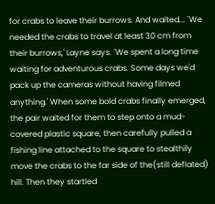for crabs to leave their burrows. And waited... `We needed the crabs to travel at least 30 cm from their burrows,' Layne says. `We spent a long time waiting for adventurous crabs. Some days we'd pack up the cameras without having filmed anything.' When some bold crabs finally emerged, the pair waited for them to step onto a mud-covered plastic square, then carefully pulled a fishing line attached to the square to stealthily move the crabs to the far side of the(still deflated) hill. Then they startled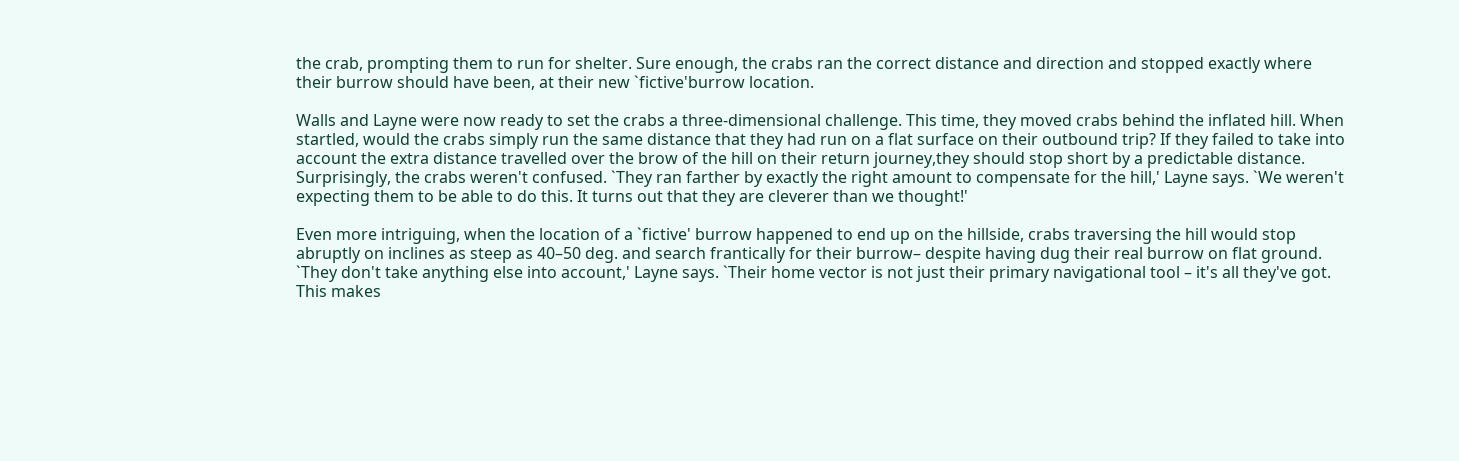the crab, prompting them to run for shelter. Sure enough, the crabs ran the correct distance and direction and stopped exactly where their burrow should have been, at their new `fictive'burrow location.

Walls and Layne were now ready to set the crabs a three-dimensional challenge. This time, they moved crabs behind the inflated hill. When startled, would the crabs simply run the same distance that they had run on a flat surface on their outbound trip? If they failed to take into account the extra distance travelled over the brow of the hill on their return journey,they should stop short by a predictable distance. Surprisingly, the crabs weren't confused. `They ran farther by exactly the right amount to compensate for the hill,' Layne says. `We weren't expecting them to be able to do this. It turns out that they are cleverer than we thought!'

Even more intriguing, when the location of a `fictive' burrow happened to end up on the hillside, crabs traversing the hill would stop abruptly on inclines as steep as 40–50 deg. and search frantically for their burrow– despite having dug their real burrow on flat ground. `They don't take anything else into account,' Layne says. `Their home vector is not just their primary navigational tool – it's all they've got. This makes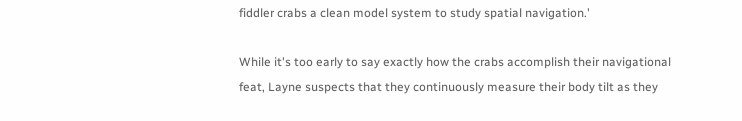fiddler crabs a clean model system to study spatial navigation.'

While it's too early to say exactly how the crabs accomplish their navigational feat, Layne suspects that they continuously measure their body tilt as they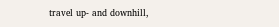travel up- and downhill,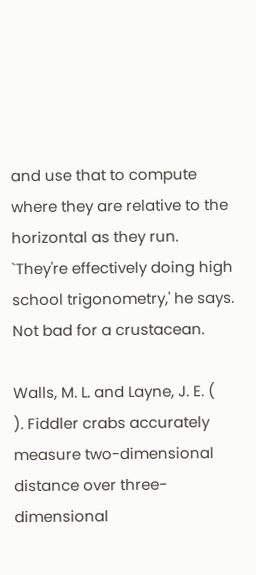and use that to compute where they are relative to the horizontal as they run. `They're effectively doing high school trigonometry,' he says. Not bad for a crustacean.

Walls, M. L. and Layne, J. E. (
). Fiddler crabs accurately measure two-dimensional distance over three-dimensional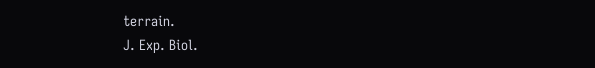terrain.
J. Exp. Biol.